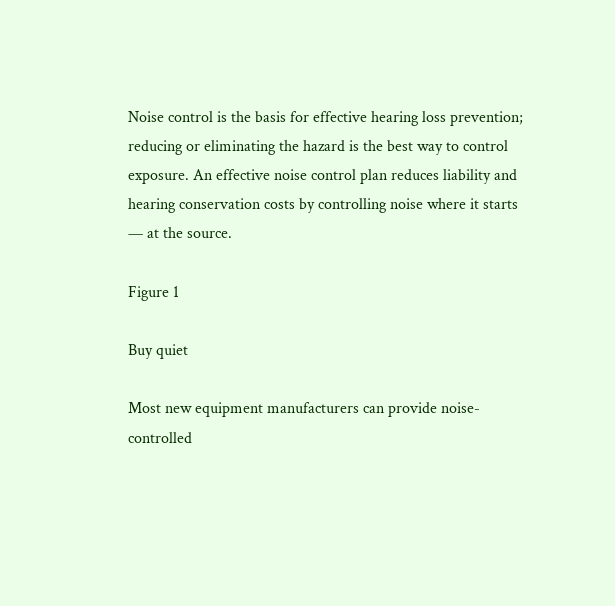Noise control is the basis for effective hearing loss prevention; reducing or eliminating the hazard is the best way to control exposure. An effective noise control plan reduces liability and hearing conservation costs by controlling noise where it starts — at the source.

Figure 1

Buy quiet

Most new equipment manufacturers can provide noise-controlled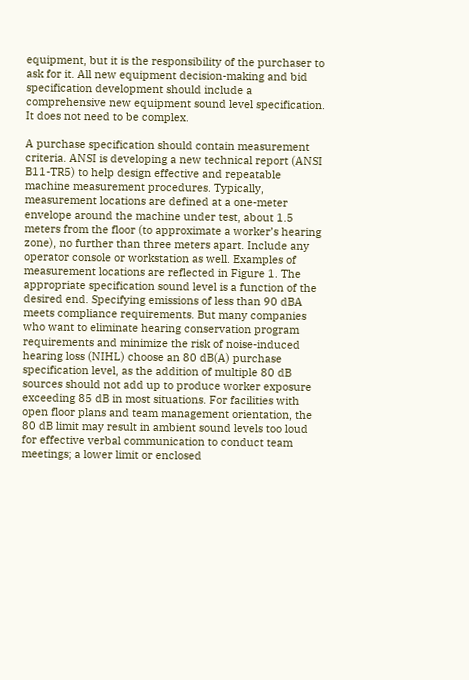equipment, but it is the responsibility of the purchaser to ask for it. All new equipment decision-making and bid specification development should include a comprehensive new equipment sound level specification. It does not need to be complex.

A purchase specification should contain measurement criteria. ANSI is developing a new technical report (ANSI B11-TR5) to help design effective and repeatable machine measurement procedures. Typically, measurement locations are defined at a one-meter envelope around the machine under test, about 1.5 meters from the floor (to approximate a worker’s hearing zone), no further than three meters apart. Include any operator console or workstation as well. Examples of measurement locations are reflected in Figure 1. The appropriate specification sound level is a function of the desired end. Specifying emissions of less than 90 dBA meets compliance requirements. But many companies who want to eliminate hearing conservation program requirements and minimize the risk of noise-induced hearing loss (NIHL) choose an 80 dB(A) purchase specification level, as the addition of multiple 80 dB sources should not add up to produce worker exposure exceeding 85 dB in most situations. For facilities with open floor plans and team management orientation, the 80 dB limit may result in ambient sound levels too loud for effective verbal communication to conduct team meetings; a lower limit or enclosed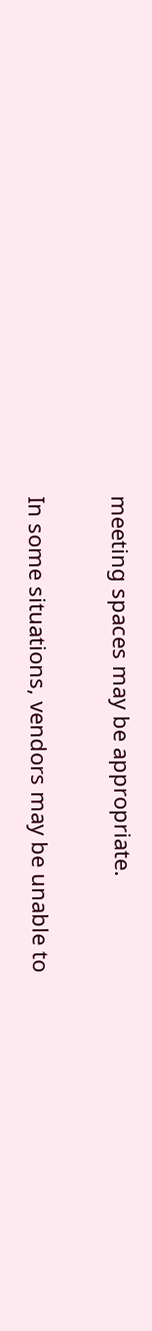meeting spaces may be appropriate.

In some situations, vendors may be unable to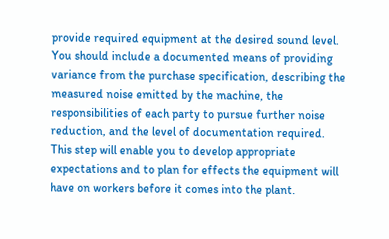provide required equipment at the desired sound level. You should include a documented means of providing variance from the purchase specification, describing the measured noise emitted by the machine, the responsibilities of each party to pursue further noise reduction, and the level of documentation required. This step will enable you to develop appropriate expectations and to plan for effects the equipment will have on workers before it comes into the plant.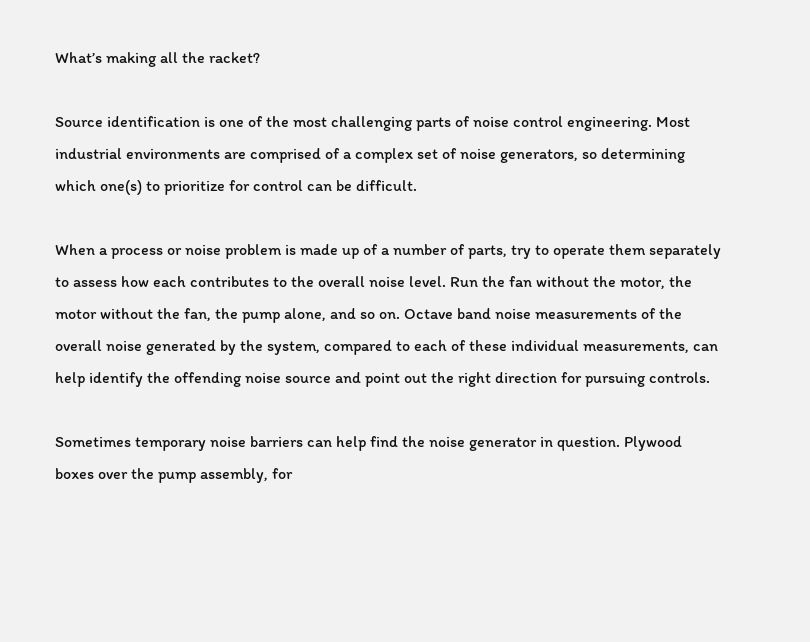What’s making all the racket?

Source identification is one of the most challenging parts of noise control engineering. Most industrial environments are comprised of a complex set of noise generators, so determining which one(s) to prioritize for control can be difficult.

When a process or noise problem is made up of a number of parts, try to operate them separately to assess how each contributes to the overall noise level. Run the fan without the motor, the motor without the fan, the pump alone, and so on. Octave band noise measurements of the overall noise generated by the system, compared to each of these individual measurements, can help identify the offending noise source and point out the right direction for pursuing controls.

Sometimes temporary noise barriers can help find the noise generator in question. Plywood boxes over the pump assembly, for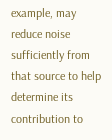example, may reduce noise sufficiently from that source to help determine its contribution to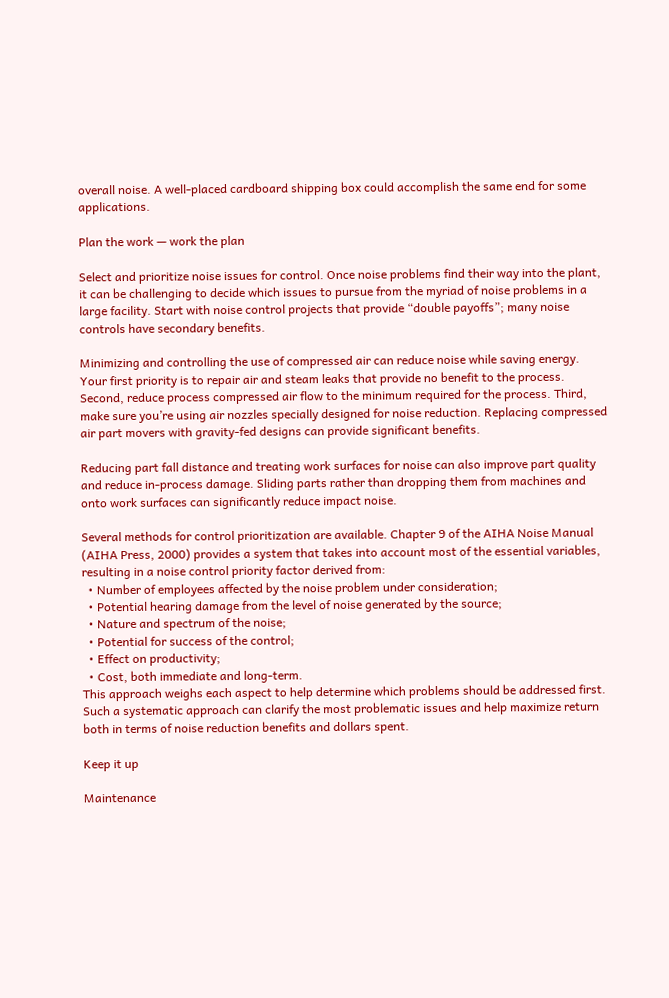overall noise. A well-placed cardboard shipping box could accomplish the same end for some applications.

Plan the work — work the plan

Select and prioritize noise issues for control. Once noise problems find their way into the plant, it can be challenging to decide which issues to pursue from the myriad of noise problems in a large facility. Start with noise control projects that provide “double payoffs”; many noise controls have secondary benefits.

Minimizing and controlling the use of compressed air can reduce noise while saving energy. Your first priority is to repair air and steam leaks that provide no benefit to the process. Second, reduce process compressed air flow to the minimum required for the process. Third, make sure you’re using air nozzles specially designed for noise reduction. Replacing compressed air part movers with gravity-fed designs can provide significant benefits.

Reducing part fall distance and treating work surfaces for noise can also improve part quality and reduce in-process damage. Sliding parts rather than dropping them from machines and onto work surfaces can significantly reduce impact noise.

Several methods for control prioritization are available. Chapter 9 of the AIHA Noise Manual (AIHA Press, 2000) provides a system that takes into account most of the essential variables, resulting in a noise control priority factor derived from:
  • Number of employees affected by the noise problem under consideration;
  • Potential hearing damage from the level of noise generated by the source;
  • Nature and spectrum of the noise;
  • Potential for success of the control;
  • Effect on productivity;
  • Cost, both immediate and long-term.
This approach weighs each aspect to help determine which problems should be addressed first. Such a systematic approach can clarify the most problematic issues and help maximize return both in terms of noise reduction benefits and dollars spent.

Keep it up

Maintenance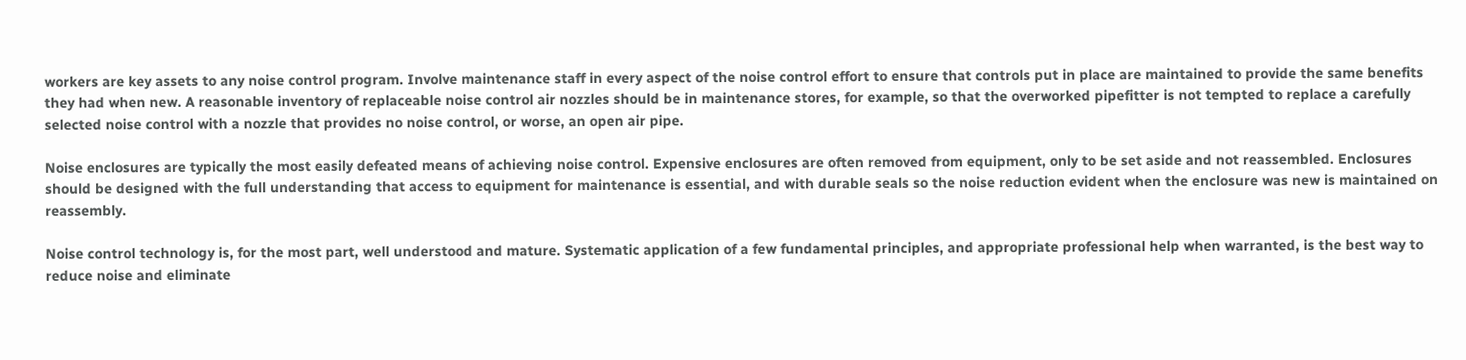workers are key assets to any noise control program. Involve maintenance staff in every aspect of the noise control effort to ensure that controls put in place are maintained to provide the same benefits they had when new. A reasonable inventory of replaceable noise control air nozzles should be in maintenance stores, for example, so that the overworked pipefitter is not tempted to replace a carefully selected noise control with a nozzle that provides no noise control, or worse, an open air pipe.

Noise enclosures are typically the most easily defeated means of achieving noise control. Expensive enclosures are often removed from equipment, only to be set aside and not reassembled. Enclosures should be designed with the full understanding that access to equipment for maintenance is essential, and with durable seals so the noise reduction evident when the enclosure was new is maintained on reassembly.

Noise control technology is, for the most part, well understood and mature. Systematic application of a few fundamental principles, and appropriate professional help when warranted, is the best way to reduce noise and eliminate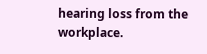hearing loss from the workplace.